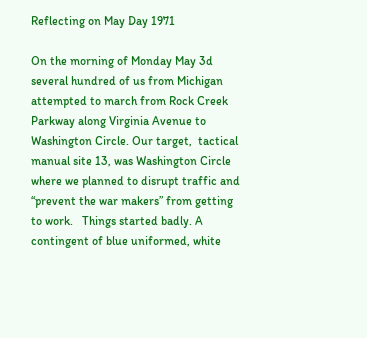Reflecting on May Day 1971

On the morning of Monday May 3d several hundred of us from Michigan attempted to march from Rock Creek Parkway along Virginia Avenue to Washington Circle. Our target,  tactical manual site 13, was Washington Circle where we planned to disrupt traffic and “prevent the war makers” from getting to work.   Things started badly. A contingent of blue uniformed, white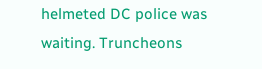helmeted DC police was waiting. Truncheons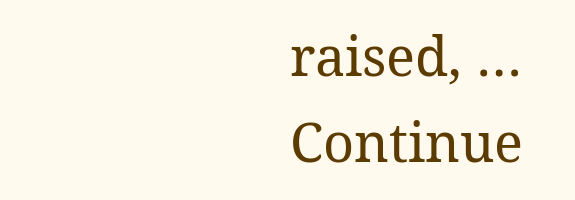raised, … Continue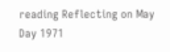reading Reflecting on May Day 1971